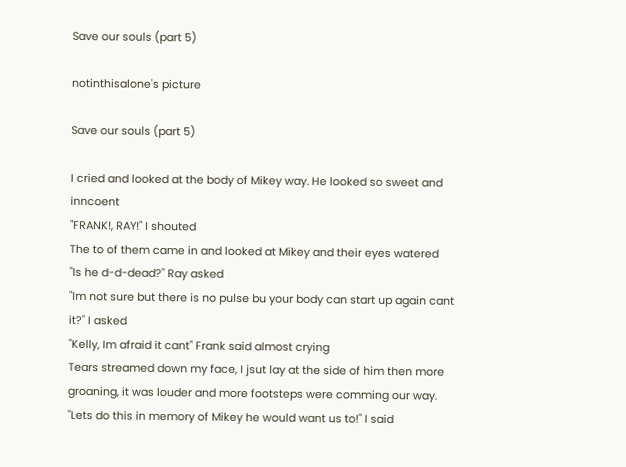Save our souls (part 5)

notinthisalone's picture

Save our souls (part 5)

I cried and looked at the body of Mikey way. He looked so sweet and inncoent
"FRANK!, RAY!" I shouted
The to of them came in and looked at Mikey and their eyes watered
"Is he d-d-dead?" Ray asked
"Im not sure but there is no pulse bu your body can start up again cant it?" I asked
"Kelly, Im afraid it cant" Frank said almost crying
Tears streamed down my face, I jsut lay at the side of him then more groaning, it was louder and more footsteps were comming our way.
"Lets do this in memory of Mikey he would want us to!" I said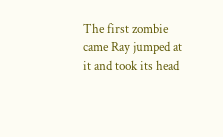The first zombie came Ray jumped at it and took its head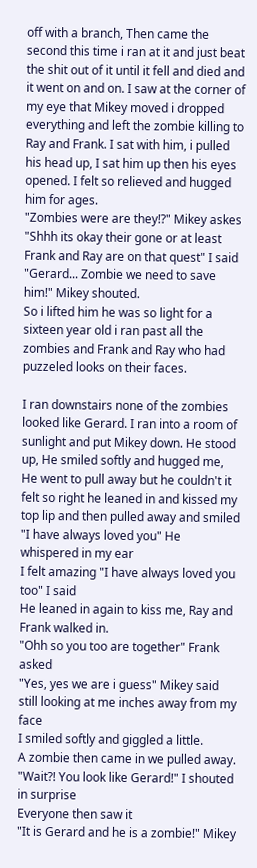off with a branch, Then came the second this time i ran at it and just beat the shit out of it until it fell and died and it went on and on. I saw at the corner of my eye that Mikey moved i dropped everything and left the zombie killing to Ray and Frank. I sat with him, i pulled his head up, I sat him up then his eyes opened. I felt so relieved and hugged him for ages.
"Zombies were are they!?" Mikey askes
"Shhh its okay their gone or at least Frank and Ray are on that quest" I said
"Gerard... Zombie we need to save him!" Mikey shouted.
So i lifted him he was so light for a sixteen year old i ran past all the zombies and Frank and Ray who had puzzeled looks on their faces.

I ran downstairs none of the zombies looked like Gerard. I ran into a room of sunlight and put Mikey down. He stood up, He smiled softly and hugged me, He went to pull away but he couldn't it felt so right he leaned in and kissed my top lip and then pulled away and smiled
"I have always loved you" He whispered in my ear
I felt amazing "I have always loved you too" I said
He leaned in again to kiss me, Ray and Frank walked in.
"Ohh so you too are together" Frank asked
"Yes, yes we are i guess" Mikey said still looking at me inches away from my face
I smiled softly and giggled a little.
A zombie then came in we pulled away.
"Wait?! You look like Gerard!" I shouted in surprise
Everyone then saw it
"It is Gerard and he is a zombie!" Mikey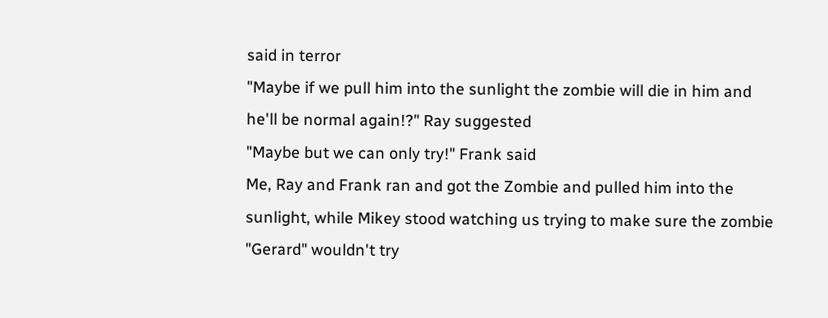said in terror
"Maybe if we pull him into the sunlight the zombie will die in him and he'll be normal again!?" Ray suggested
"Maybe but we can only try!" Frank said
Me, Ray and Frank ran and got the Zombie and pulled him into the sunlight, while Mikey stood watching us trying to make sure the zombie "Gerard" wouldn't try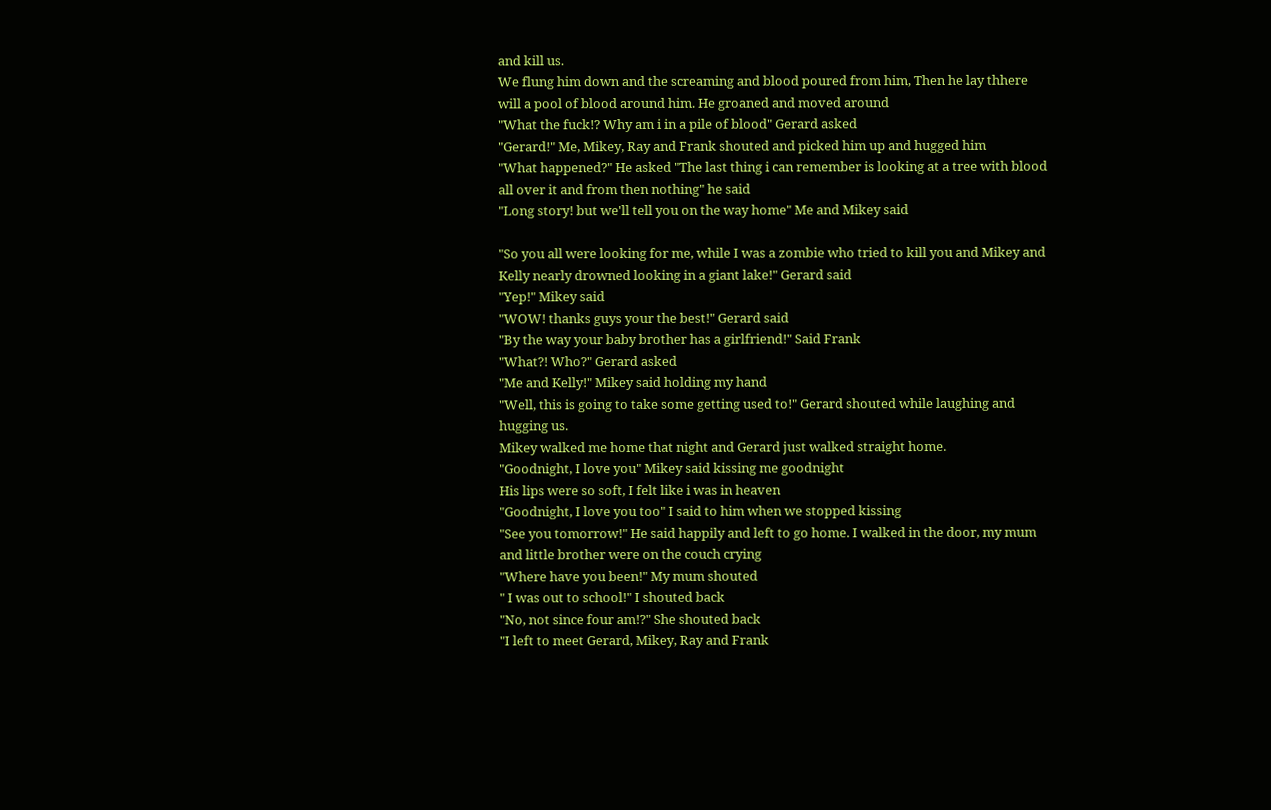and kill us.
We flung him down and the screaming and blood poured from him, Then he lay thhere will a pool of blood around him. He groaned and moved around
"What the fuck!? Why am i in a pile of blood" Gerard asked
"Gerard!" Me, Mikey, Ray and Frank shouted and picked him up and hugged him
"What happened?" He asked "The last thing i can remember is looking at a tree with blood all over it and from then nothing" he said
"Long story! but we'll tell you on the way home" Me and Mikey said

"So you all were looking for me, while I was a zombie who tried to kill you and Mikey and Kelly nearly drowned looking in a giant lake!" Gerard said
"Yep!" Mikey said
"WOW! thanks guys your the best!" Gerard said
"By the way your baby brother has a girlfriend!" Said Frank
"What?! Who?" Gerard asked
"Me and Kelly!" Mikey said holding my hand
"Well, this is going to take some getting used to!" Gerard shouted while laughing and hugging us.
Mikey walked me home that night and Gerard just walked straight home.
"Goodnight, I love you" Mikey said kissing me goodnight
His lips were so soft, I felt like i was in heaven
"Goodnight, I love you too" I said to him when we stopped kissing
"See you tomorrow!" He said happily and left to go home. I walked in the door, my mum and little brother were on the couch crying
"Where have you been!" My mum shouted
" I was out to school!" I shouted back
"No, not since four am!?" She shouted back
"I left to meet Gerard, Mikey, Ray and Frank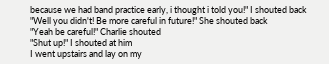because we had band practice early, i thought i told you!" I shouted back
"Well you didn't! Be more careful in future!" She shouted back
"Yeah be careful!" Charlie shouted
"Shut up!" I shouted at him
I went upstairs and lay on my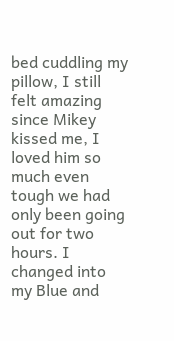bed cuddling my pillow, I still felt amazing since Mikey kissed me, I loved him so much even tough we had only been going out for two hours. I changed into my Blue and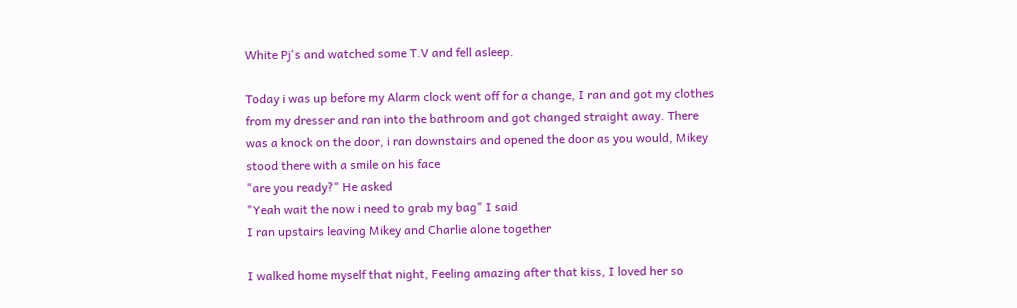White Pj's and watched some T.V and fell asleep.

Today i was up before my Alarm clock went off for a change, I ran and got my clothes from my dresser and ran into the bathroom and got changed straight away. There was a knock on the door, i ran downstairs and opened the door as you would, Mikey stood there with a smile on his face
"are you ready?" He asked
"Yeah wait the now i need to grab my bag" I said
I ran upstairs leaving Mikey and Charlie alone together

I walked home myself that night, Feeling amazing after that kiss, I loved her so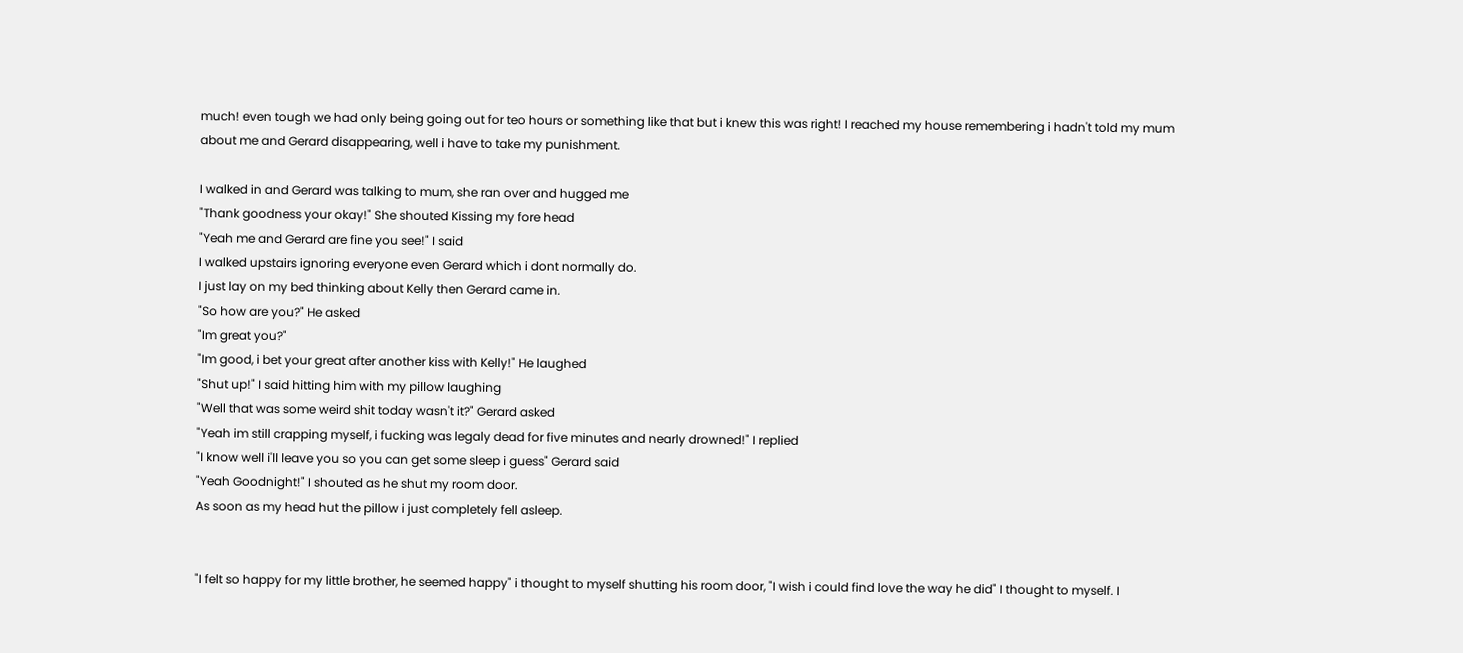much! even tough we had only being going out for teo hours or something like that but i knew this was right! I reached my house remembering i hadn't told my mum about me and Gerard disappearing, well i have to take my punishment.

I walked in and Gerard was talking to mum, she ran over and hugged me
"Thank goodness your okay!" She shouted Kissing my fore head
"Yeah me and Gerard are fine you see!" I said
I walked upstairs ignoring everyone even Gerard which i dont normally do.
I just lay on my bed thinking about Kelly then Gerard came in.
"So how are you?" He asked
"Im great you?"
"Im good, i bet your great after another kiss with Kelly!" He laughed
"Shut up!" I said hitting him with my pillow laughing
"Well that was some weird shit today wasn't it?" Gerard asked
"Yeah im still crapping myself, i fucking was legaly dead for five minutes and nearly drowned!" I replied
"I know well i'll leave you so you can get some sleep i guess" Gerard said
"Yeah Goodnight!" I shouted as he shut my room door.
As soon as my head hut the pillow i just completely fell asleep.


"I felt so happy for my little brother, he seemed happy" i thought to myself shutting his room door, "I wish i could find love the way he did" I thought to myself. I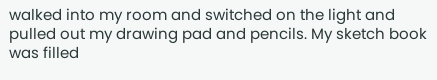walked into my room and switched on the light and pulled out my drawing pad and pencils. My sketch book was filled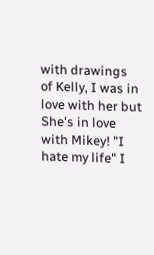with drawings of Kelly, I was in love with her but She's in love with Mikey! "I hate my life" I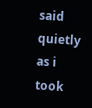said quietly as i took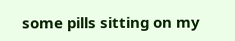some pills sitting on my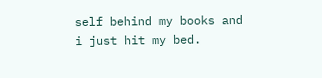self behind my books and i just hit my bed.